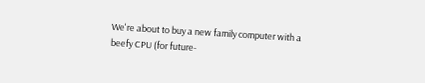We're about to buy a new family computer with a beefy CPU (for future-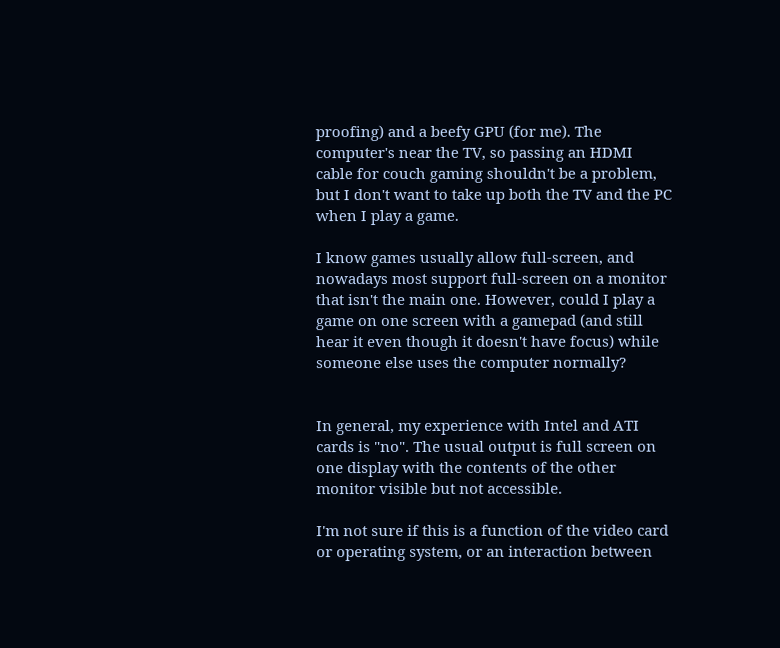proofing) and a beefy GPU (for me). The computer's near the TV, so passing an HDMI cable for couch gaming shouldn't be a problem, but I don't want to take up both the TV and the PC when I play a game.

I know games usually allow full-screen, and nowadays most support full-screen on a monitor that isn't the main one. However, could I play a game on one screen with a gamepad (and still hear it even though it doesn't have focus) while someone else uses the computer normally?


In general, my experience with Intel and ATI cards is "no". The usual output is full screen on one display with the contents of the other monitor visible but not accessible.

I'm not sure if this is a function of the video card or operating system, or an interaction between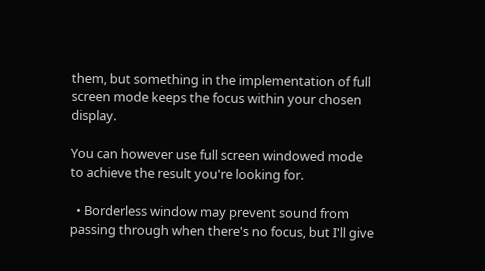them, but something in the implementation of full screen mode keeps the focus within your chosen display.

You can however use full screen windowed mode to achieve the result you're looking for.

  • Borderless window may prevent sound from passing through when there's no focus, but I'll give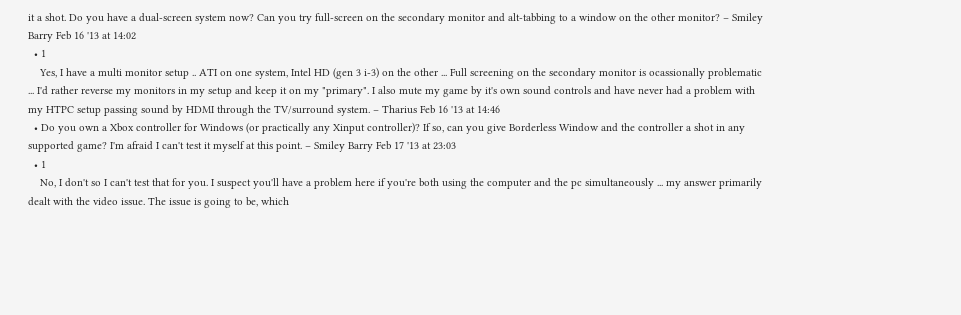it a shot. Do you have a dual-screen system now? Can you try full-screen on the secondary monitor and alt-tabbing to a window on the other monitor? – Smiley Barry Feb 16 '13 at 14:02
  • 1
    Yes, I have a multi monitor setup .. ATI on one system, Intel HD (gen 3 i-3) on the other ... Full screening on the secondary monitor is ocassionally problematic ... I'd rather reverse my monitors in my setup and keep it on my "primary". I also mute my game by it's own sound controls and have never had a problem with my HTPC setup passing sound by HDMI through the TV/surround system. – Tharius Feb 16 '13 at 14:46
  • Do you own a Xbox controller for Windows (or practically any Xinput controller)? If so, can you give Borderless Window and the controller a shot in any supported game? I'm afraid I can't test it myself at this point. – Smiley Barry Feb 17 '13 at 23:03
  • 1
    No, I don't so I can't test that for you. I suspect you'll have a problem here if you're both using the computer and the pc simultaneously ... my answer primarily dealt with the video issue. The issue is going to be, which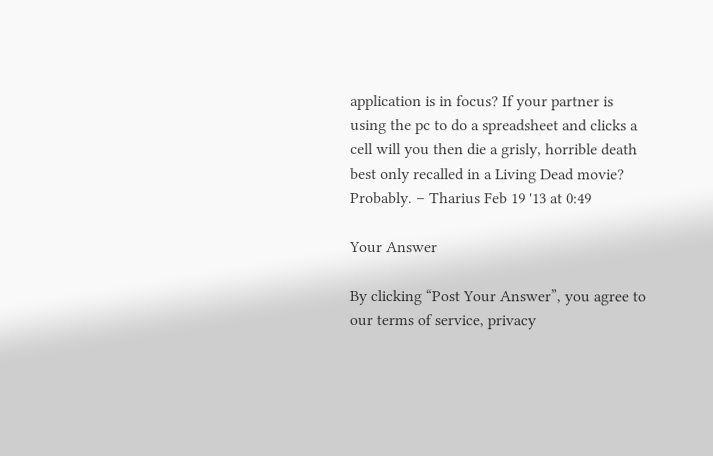application is in focus? If your partner is using the pc to do a spreadsheet and clicks a cell will you then die a grisly, horrible death best only recalled in a Living Dead movie? Probably. – Tharius Feb 19 '13 at 0:49

Your Answer

By clicking “Post Your Answer”, you agree to our terms of service, privacy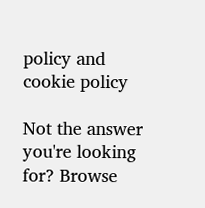policy and cookie policy

Not the answer you're looking for? Browse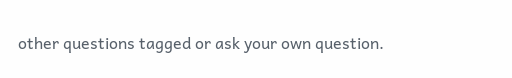other questions tagged or ask your own question.